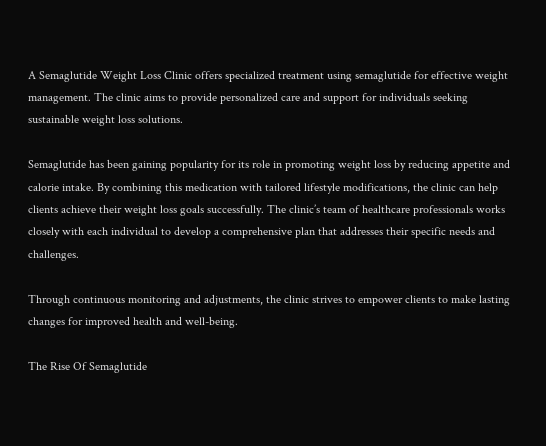A Semaglutide Weight Loss Clinic offers specialized treatment using semaglutide for effective weight management. The clinic aims to provide personalized care and support for individuals seeking sustainable weight loss solutions.

Semaglutide has been gaining popularity for its role in promoting weight loss by reducing appetite and calorie intake. By combining this medication with tailored lifestyle modifications, the clinic can help clients achieve their weight loss goals successfully. The clinic’s team of healthcare professionals works closely with each individual to develop a comprehensive plan that addresses their specific needs and challenges.

Through continuous monitoring and adjustments, the clinic strives to empower clients to make lasting changes for improved health and well-being.

The Rise Of Semaglutide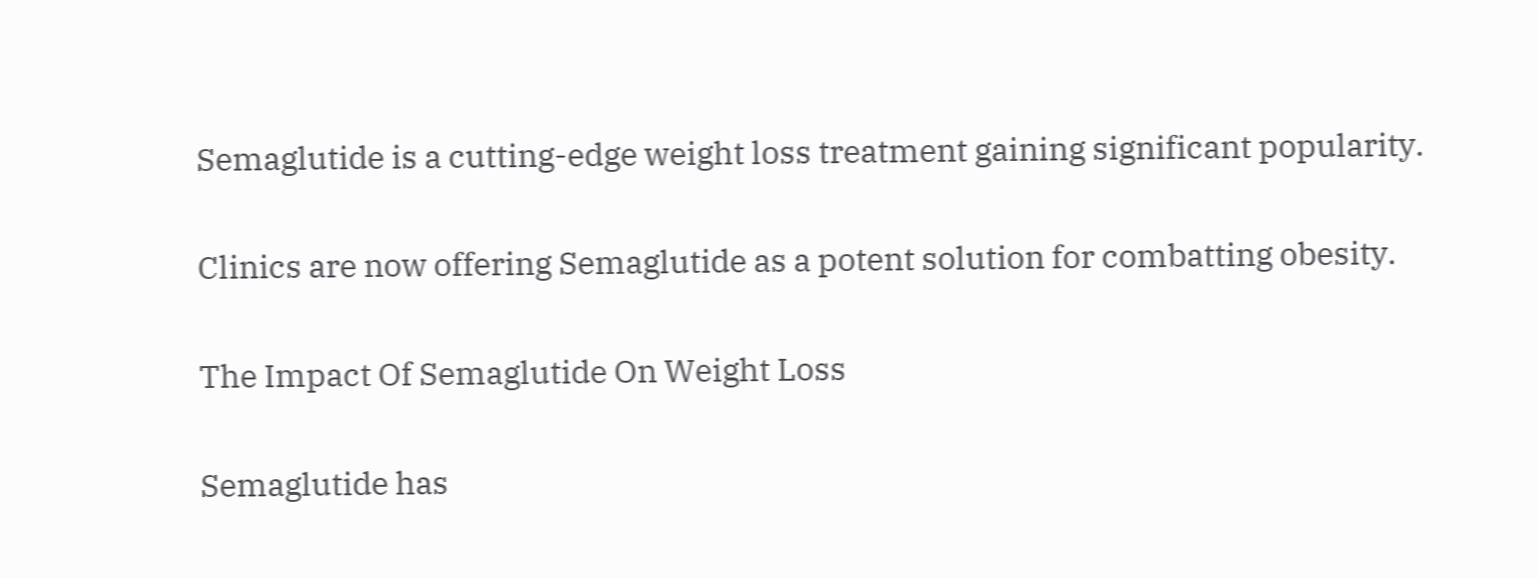Semaglutide is a cutting-edge weight loss treatment gaining significant popularity.

Clinics are now offering Semaglutide as a potent solution for combatting obesity.

The Impact Of Semaglutide On Weight Loss

Semaglutide has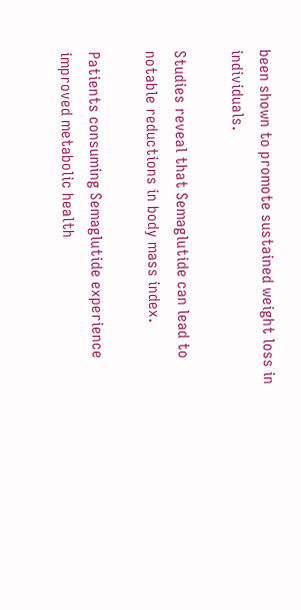been shown to promote sustained weight loss in individuals.

Studies reveal that Semaglutide can lead to notable reductions in body mass index.

Patients consuming Semaglutide experience improved metabolic health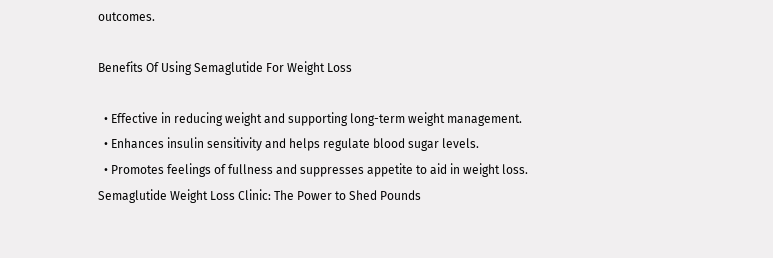outcomes.

Benefits Of Using Semaglutide For Weight Loss

  • Effective in reducing weight and supporting long-term weight management.
  • Enhances insulin sensitivity and helps regulate blood sugar levels.
  • Promotes feelings of fullness and suppresses appetite to aid in weight loss.
Semaglutide Weight Loss Clinic: The Power to Shed Pounds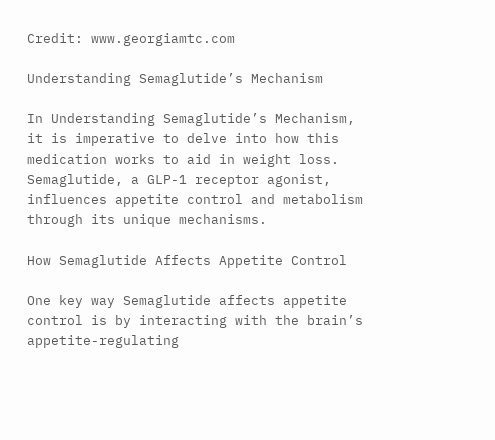Credit: www.georgiamtc.com

Understanding Semaglutide’s Mechanism

In Understanding Semaglutide’s Mechanism, it is imperative to delve into how this medication works to aid in weight loss. Semaglutide, a GLP-1 receptor agonist, influences appetite control and metabolism through its unique mechanisms.

How Semaglutide Affects Appetite Control

One key way Semaglutide affects appetite control is by interacting with the brain’s appetite-regulating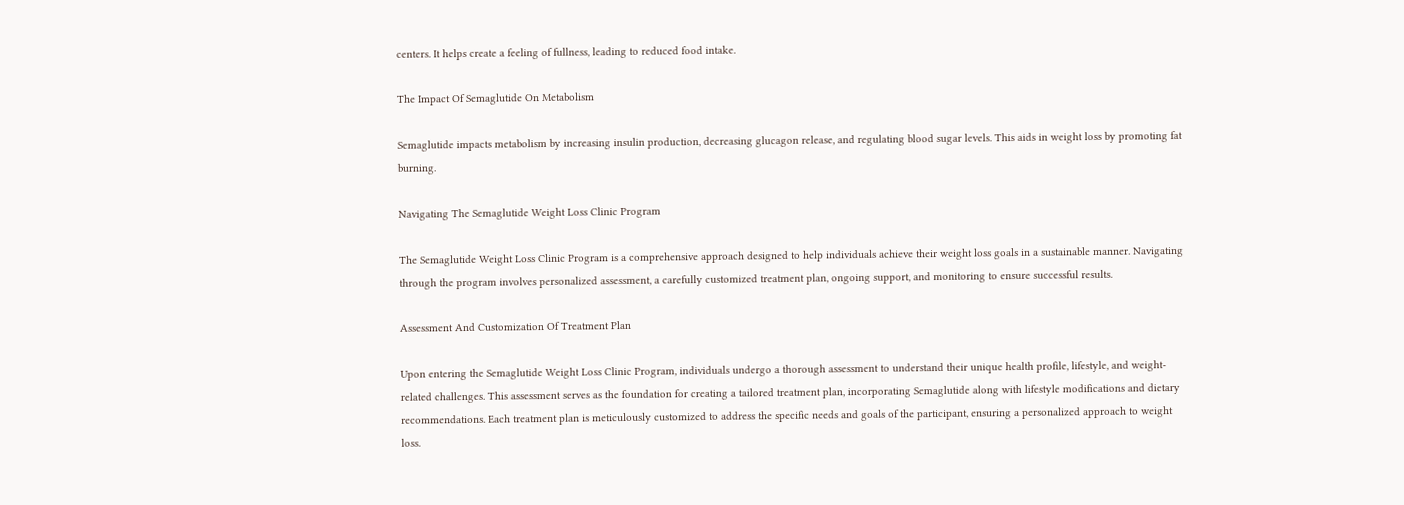centers. It helps create a feeling of fullness, leading to reduced food intake.

The Impact Of Semaglutide On Metabolism

Semaglutide impacts metabolism by increasing insulin production, decreasing glucagon release, and regulating blood sugar levels. This aids in weight loss by promoting fat burning.

Navigating The Semaglutide Weight Loss Clinic Program

The Semaglutide Weight Loss Clinic Program is a comprehensive approach designed to help individuals achieve their weight loss goals in a sustainable manner. Navigating through the program involves personalized assessment, a carefully customized treatment plan, ongoing support, and monitoring to ensure successful results.

Assessment And Customization Of Treatment Plan

Upon entering the Semaglutide Weight Loss Clinic Program, individuals undergo a thorough assessment to understand their unique health profile, lifestyle, and weight-related challenges. This assessment serves as the foundation for creating a tailored treatment plan, incorporating Semaglutide along with lifestyle modifications and dietary recommendations. Each treatment plan is meticulously customized to address the specific needs and goals of the participant, ensuring a personalized approach to weight loss.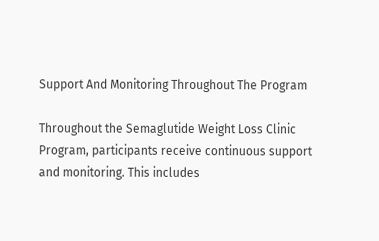Support And Monitoring Throughout The Program

Throughout the Semaglutide Weight Loss Clinic Program, participants receive continuous support and monitoring. This includes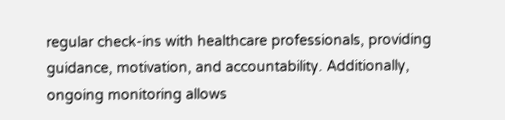regular check-ins with healthcare professionals, providing guidance, motivation, and accountability. Additionally, ongoing monitoring allows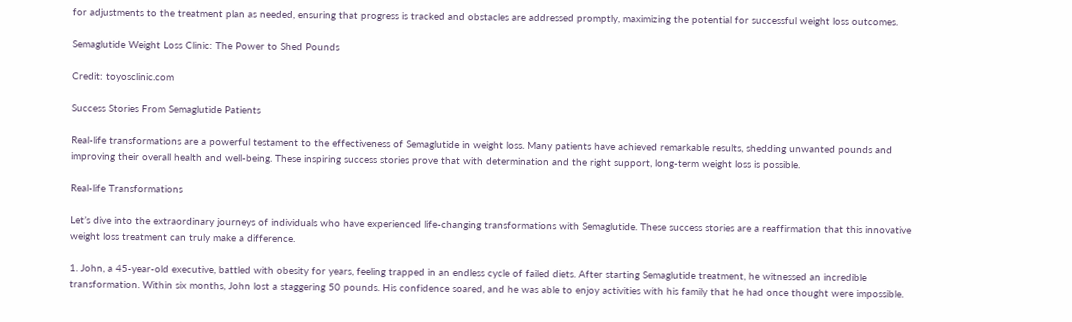for adjustments to the treatment plan as needed, ensuring that progress is tracked and obstacles are addressed promptly, maximizing the potential for successful weight loss outcomes.

Semaglutide Weight Loss Clinic: The Power to Shed Pounds

Credit: toyosclinic.com

Success Stories From Semaglutide Patients

Real-life transformations are a powerful testament to the effectiveness of Semaglutide in weight loss. Many patients have achieved remarkable results, shedding unwanted pounds and improving their overall health and well-being. These inspiring success stories prove that with determination and the right support, long-term weight loss is possible.

Real-life Transformations

Let’s dive into the extraordinary journeys of individuals who have experienced life-changing transformations with Semaglutide. These success stories are a reaffirmation that this innovative weight loss treatment can truly make a difference.

1. John, a 45-year-old executive, battled with obesity for years, feeling trapped in an endless cycle of failed diets. After starting Semaglutide treatment, he witnessed an incredible transformation. Within six months, John lost a staggering 50 pounds. His confidence soared, and he was able to enjoy activities with his family that he had once thought were impossible.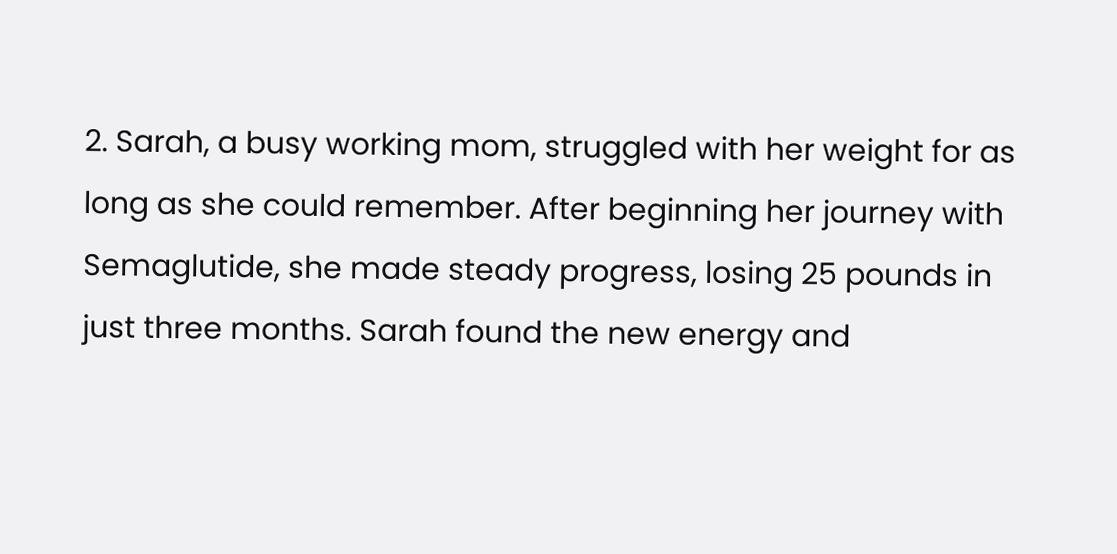2. Sarah, a busy working mom, struggled with her weight for as long as she could remember. After beginning her journey with Semaglutide, she made steady progress, losing 25 pounds in just three months. Sarah found the new energy and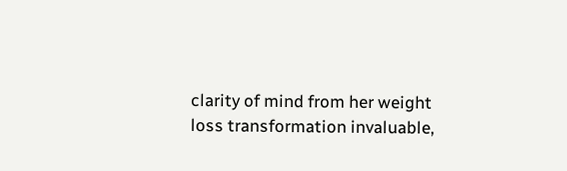clarity of mind from her weight loss transformation invaluable,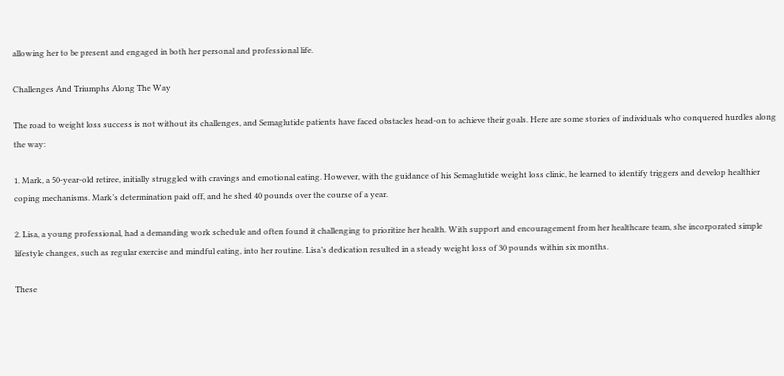allowing her to be present and engaged in both her personal and professional life.

Challenges And Triumphs Along The Way

The road to weight loss success is not without its challenges, and Semaglutide patients have faced obstacles head-on to achieve their goals. Here are some stories of individuals who conquered hurdles along the way:

1. Mark, a 50-year-old retiree, initially struggled with cravings and emotional eating. However, with the guidance of his Semaglutide weight loss clinic, he learned to identify triggers and develop healthier coping mechanisms. Mark’s determination paid off, and he shed 40 pounds over the course of a year.

2. Lisa, a young professional, had a demanding work schedule and often found it challenging to prioritize her health. With support and encouragement from her healthcare team, she incorporated simple lifestyle changes, such as regular exercise and mindful eating, into her routine. Lisa’s dedication resulted in a steady weight loss of 30 pounds within six months.

These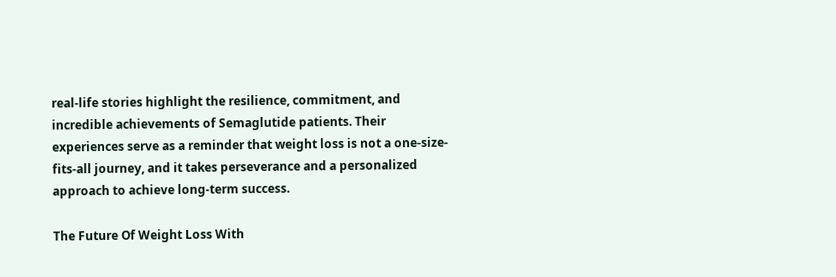real-life stories highlight the resilience, commitment, and incredible achievements of Semaglutide patients. Their experiences serve as a reminder that weight loss is not a one-size-fits-all journey, and it takes perseverance and a personalized approach to achieve long-term success.

The Future Of Weight Loss With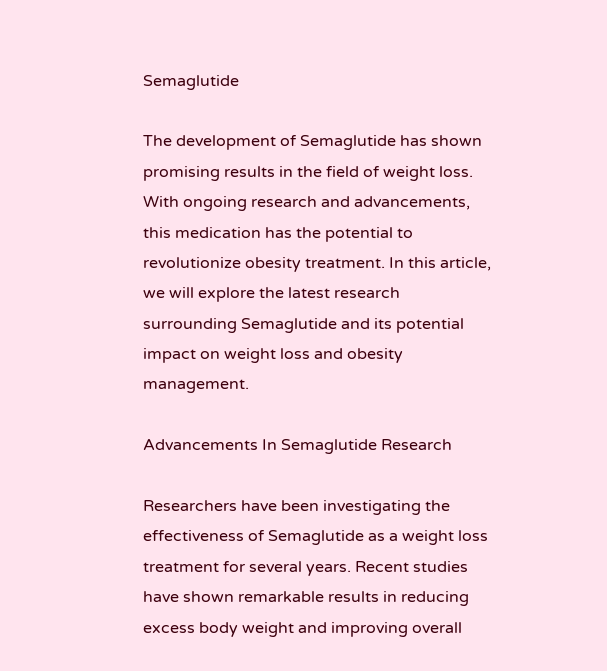Semaglutide

The development of Semaglutide has shown promising results in the field of weight loss. With ongoing research and advancements, this medication has the potential to revolutionize obesity treatment. In this article, we will explore the latest research surrounding Semaglutide and its potential impact on weight loss and obesity management.

Advancements In Semaglutide Research

Researchers have been investigating the effectiveness of Semaglutide as a weight loss treatment for several years. Recent studies have shown remarkable results in reducing excess body weight and improving overall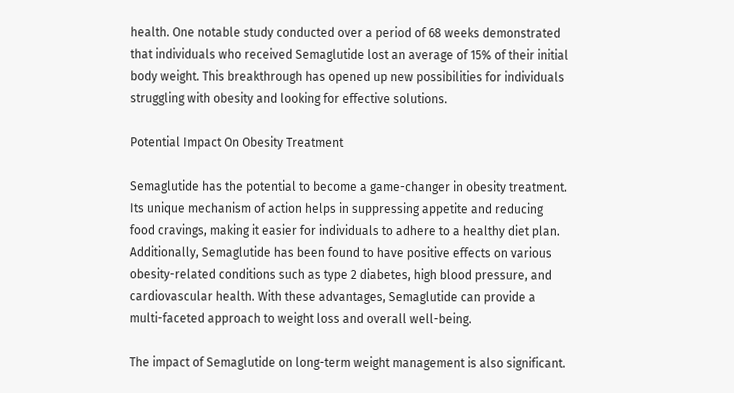health. One notable study conducted over a period of 68 weeks demonstrated that individuals who received Semaglutide lost an average of 15% of their initial body weight. This breakthrough has opened up new possibilities for individuals struggling with obesity and looking for effective solutions.

Potential Impact On Obesity Treatment

Semaglutide has the potential to become a game-changer in obesity treatment. Its unique mechanism of action helps in suppressing appetite and reducing food cravings, making it easier for individuals to adhere to a healthy diet plan. Additionally, Semaglutide has been found to have positive effects on various obesity-related conditions such as type 2 diabetes, high blood pressure, and cardiovascular health. With these advantages, Semaglutide can provide a multi-faceted approach to weight loss and overall well-being.

The impact of Semaglutide on long-term weight management is also significant.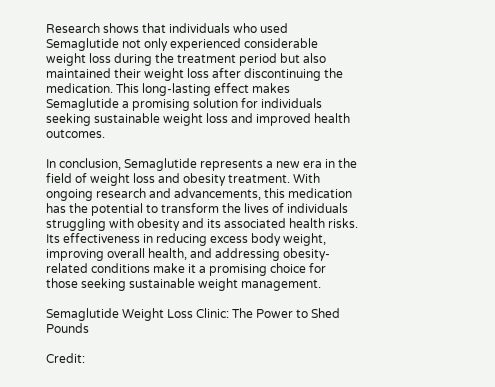Research shows that individuals who used Semaglutide not only experienced considerable weight loss during the treatment period but also maintained their weight loss after discontinuing the medication. This long-lasting effect makes Semaglutide a promising solution for individuals seeking sustainable weight loss and improved health outcomes.

In conclusion, Semaglutide represents a new era in the field of weight loss and obesity treatment. With ongoing research and advancements, this medication has the potential to transform the lives of individuals struggling with obesity and its associated health risks. Its effectiveness in reducing excess body weight, improving overall health, and addressing obesity-related conditions make it a promising choice for those seeking sustainable weight management.

Semaglutide Weight Loss Clinic: The Power to Shed Pounds

Credit: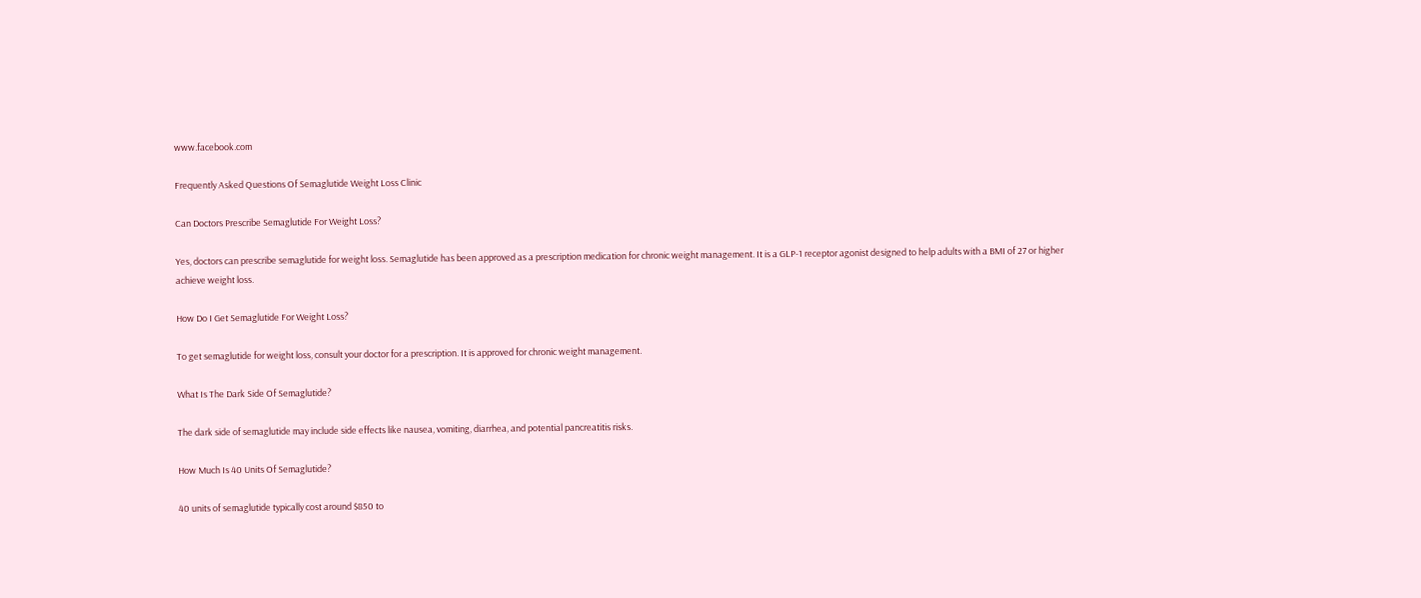www.facebook.com

Frequently Asked Questions Of Semaglutide Weight Loss Clinic

Can Doctors Prescribe Semaglutide For Weight Loss?

Yes, doctors can prescribe semaglutide for weight loss. Semaglutide has been approved as a prescription medication for chronic weight management. It is a GLP-1 receptor agonist designed to help adults with a BMI of 27 or higher achieve weight loss.

How Do I Get Semaglutide For Weight Loss?

To get semaglutide for weight loss, consult your doctor for a prescription. It is approved for chronic weight management.

What Is The Dark Side Of Semaglutide?

The dark side of semaglutide may include side effects like nausea, vomiting, diarrhea, and potential pancreatitis risks.

How Much Is 40 Units Of Semaglutide?

40 units of semaglutide typically cost around $850 to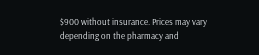$900 without insurance. Prices may vary depending on the pharmacy and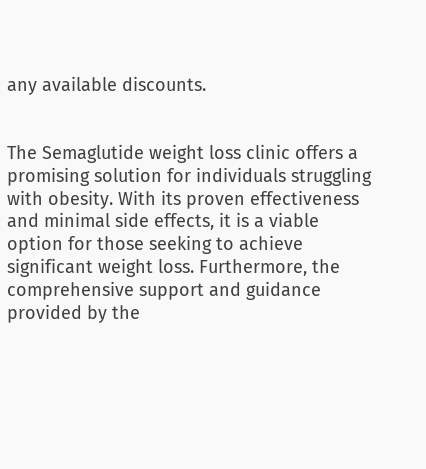any available discounts.


The Semaglutide weight loss clinic offers a promising solution for individuals struggling with obesity. With its proven effectiveness and minimal side effects, it is a viable option for those seeking to achieve significant weight loss. Furthermore, the comprehensive support and guidance provided by the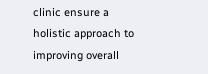clinic ensure a holistic approach to improving overall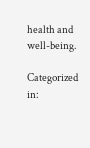health and well-being.

Categorized in: